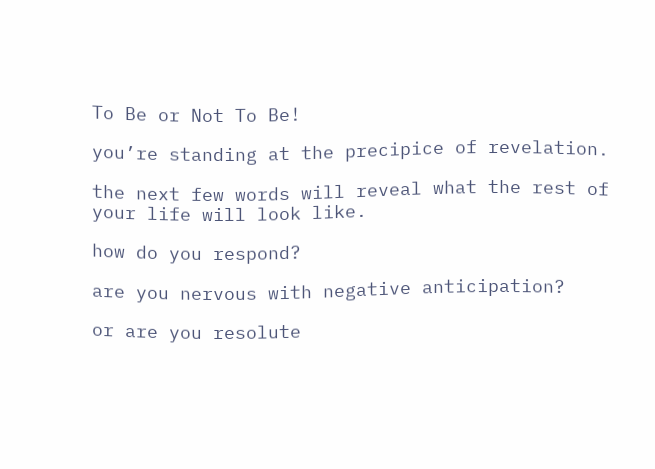To Be or Not To Be!

you’re standing at the precipice of revelation.

the next few words will reveal what the rest of your life will look like.

how do you respond?

are you nervous with negative anticipation?

or are you resolute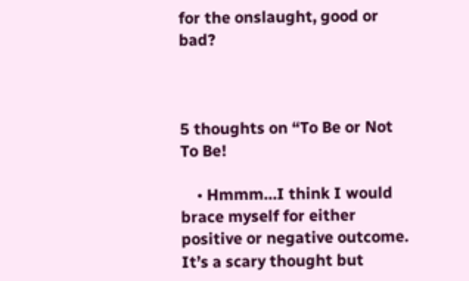for the onslaught, good or bad?



5 thoughts on “To Be or Not To Be!

    • Hmmm…I think I would brace myself for either positive or negative outcome. It’s a scary thought but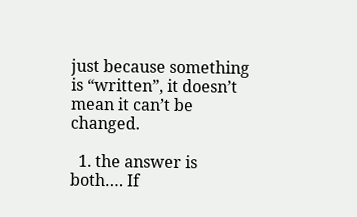just because something is “written”, it doesn’t mean it can’t be changed.

  1. the answer is both…. If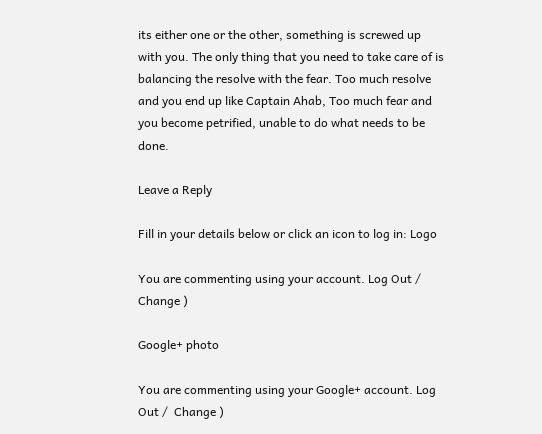its either one or the other, something is screwed up with you. The only thing that you need to take care of is balancing the resolve with the fear. Too much resolve and you end up like Captain Ahab, Too much fear and you become petrified, unable to do what needs to be done.

Leave a Reply

Fill in your details below or click an icon to log in: Logo

You are commenting using your account. Log Out /  Change )

Google+ photo

You are commenting using your Google+ account. Log Out /  Change )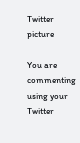Twitter picture

You are commenting using your Twitter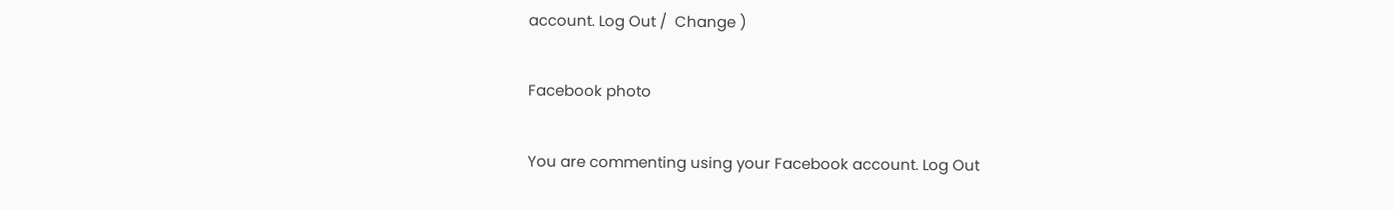account. Log Out /  Change )

Facebook photo

You are commenting using your Facebook account. Log Out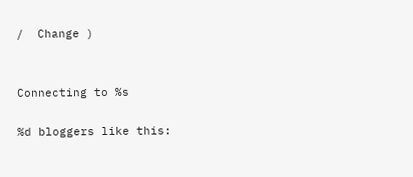/  Change )


Connecting to %s

%d bloggers like this: